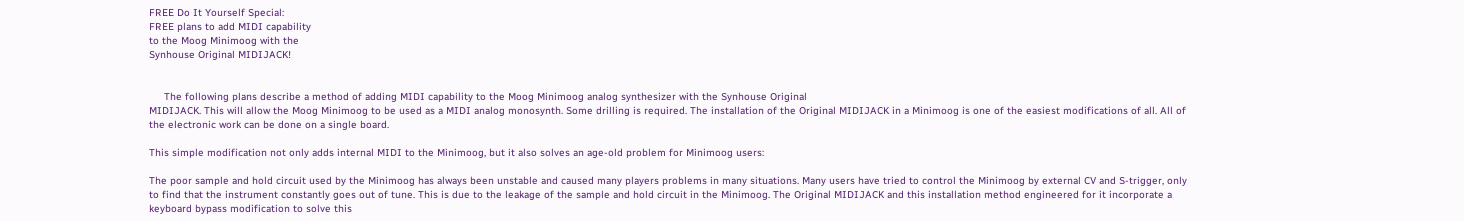FREE Do It Yourself Special:
FREE plans to add MIDI capability
to the Moog Minimoog with the
Synhouse Original MIDIJACK!


     The following plans describe a method of adding MIDI capability to the Moog Minimoog analog synthesizer with the Synhouse Original
MIDIJACK. This will allow the Moog Minimoog to be used as a MIDI analog monosynth. Some drilling is required. The installation of the Original MIDIJACK in a Minimoog is one of the easiest modifications of all. All of the electronic work can be done on a single board.

This simple modification not only adds internal MIDI to the Minimoog, but it also solves an age-old problem for Minimoog users:

The poor sample and hold circuit used by the Minimoog has always been unstable and caused many players problems in many situations. Many users have tried to control the Minimoog by external CV and S-trigger, only to find that the instrument constantly goes out of tune. This is due to the leakage of the sample and hold circuit in the Minimoog. The Original MIDIJACK and this installation method engineered for it incorporate a keyboard bypass modification to solve this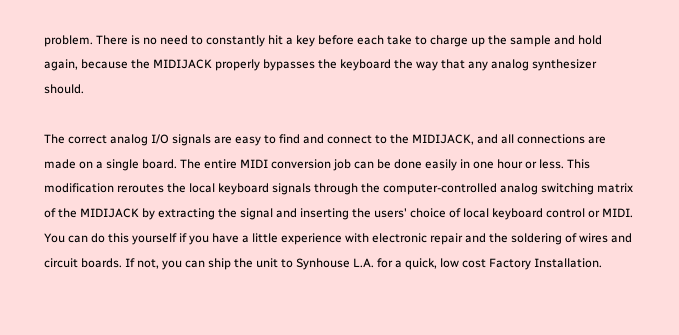problem. There is no need to constantly hit a key before each take to charge up the sample and hold again, because the MIDIJACK properly bypasses the keyboard the way that any analog synthesizer should.

The correct analog I/O signals are easy to find and connect to the MIDIJACK, and all connections are made on a single board. The entire MIDI conversion job can be done easily in one hour or less. This modification reroutes the local keyboard signals through the computer-controlled analog switching matrix of the MIDIJACK by extracting the signal and inserting the users' choice of local keyboard control or MIDI. You can do this yourself if you have a little experience with electronic repair and the soldering of wires and circuit boards. If not, you can ship the unit to Synhouse L.A. for a quick, low cost Factory Installation.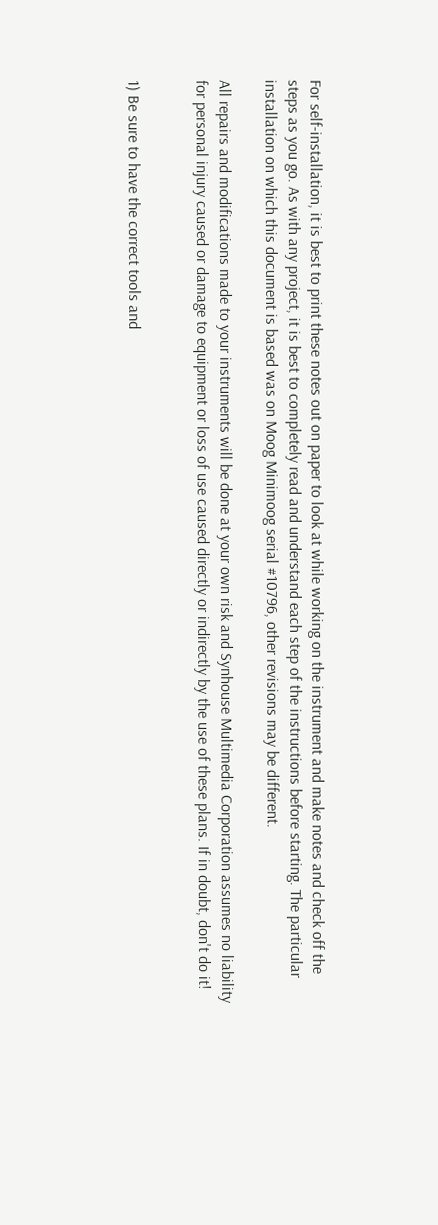For self-installation, it is best to print these notes out on paper to look at while working on the instrument and make notes and check off the steps as you go. As with any project, it is best to completely read and understand each step of the instructions before starting. The particular installation on which this document is based was on Moog Minimoog serial #10796, other revisions may be different.

All repairs and modifications made to your instruments will be done at your own risk and Synhouse Multimedia Corporation assumes no liability for personal injury caused or damage to equipment or loss of use caused directly or indirectly by the use of these plans. If in doubt, don't do it!


1) Be sure to have the correct tools and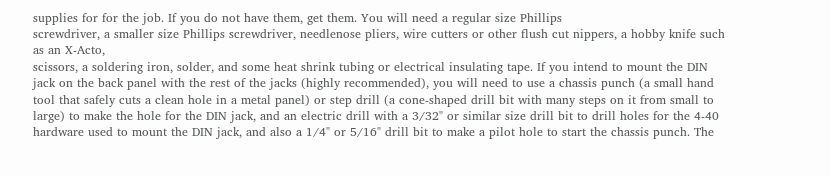supplies for for the job. If you do not have them, get them. You will need a regular size Phillips
screwdriver, a smaller size Phillips screwdriver, needlenose pliers, wire cutters or other flush cut nippers, a hobby knife such as an X-Acto,
scissors, a soldering iron, solder, and some heat shrink tubing or electrical insulating tape. If you intend to mount the DIN jack on the back panel with the rest of the jacks (highly recommended), you will need to use a chassis punch (a small hand tool that safely cuts a clean hole in a metal panel) or step drill (a cone-shaped drill bit with many steps on it from small to large) to make the hole for the DIN jack, and an electric drill with a 3/32" or similar size drill bit to drill holes for the 4-40 hardware used to mount the DIN jack, and also a 1/4" or 5/16" drill bit to make a pilot hole to start the chassis punch. The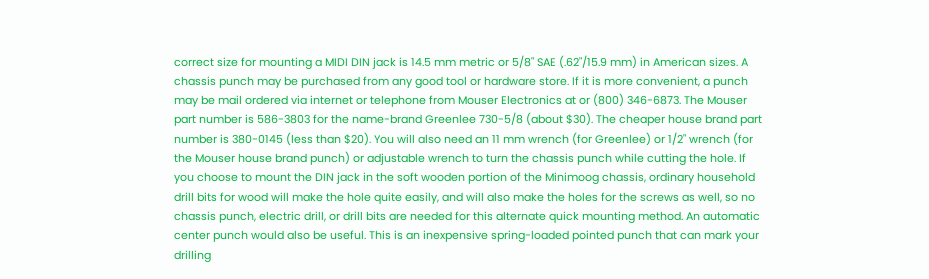correct size for mounting a MIDI DIN jack is 14.5 mm metric or 5/8" SAE (.62"/15.9 mm) in American sizes. A chassis punch may be purchased from any good tool or hardware store. If it is more convenient, a punch may be mail ordered via internet or telephone from Mouser Electronics at or (800) 346-6873. The Mouser part number is 586-3803 for the name-brand Greenlee 730-5/8 (about $30). The cheaper house brand part number is 380-0145 (less than $20). You will also need an 11 mm wrench (for Greenlee) or 1/2" wrench (for the Mouser house brand punch) or adjustable wrench to turn the chassis punch while cutting the hole. If you choose to mount the DIN jack in the soft wooden portion of the Minimoog chassis, ordinary household drill bits for wood will make the hole quite easily, and will also make the holes for the screws as well, so no chassis punch, electric drill, or drill bits are needed for this alternate quick mounting method. An automatic center punch would also be useful. This is an inexpensive spring-loaded pointed punch that can mark your drilling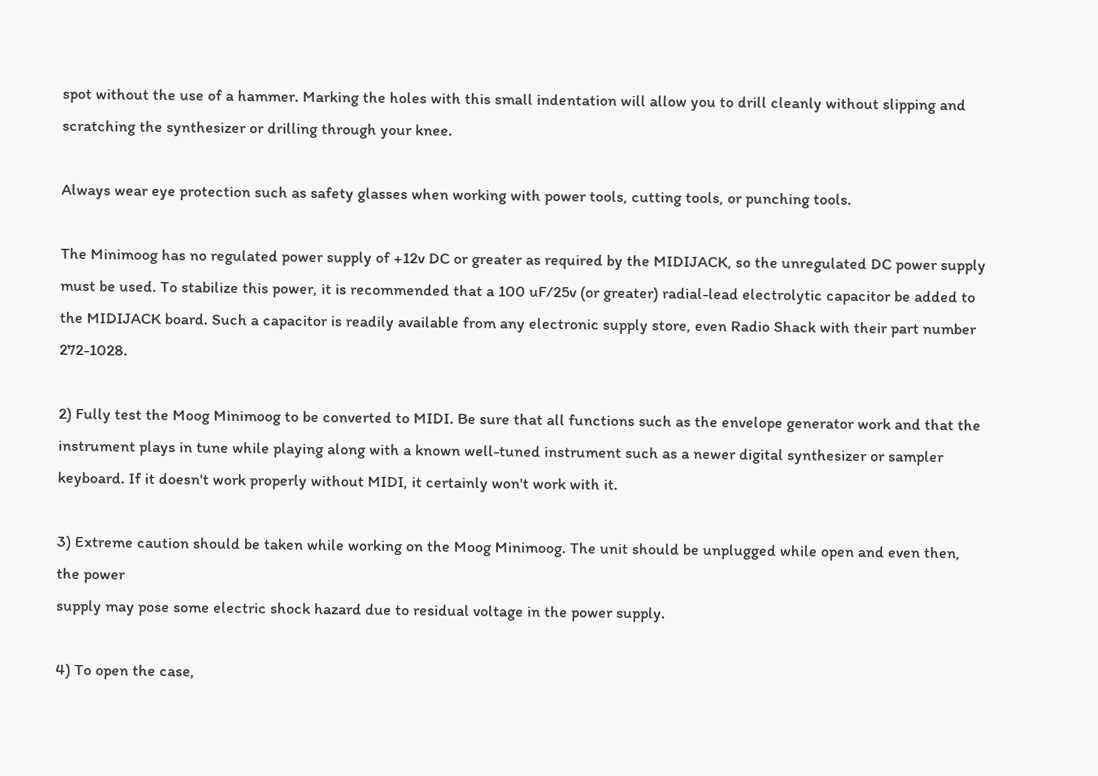spot without the use of a hammer. Marking the holes with this small indentation will allow you to drill cleanly without slipping and scratching the synthesizer or drilling through your knee.

Always wear eye protection such as safety glasses when working with power tools, cutting tools, or punching tools.

The Minimoog has no regulated power supply of +12v DC or greater as required by the MIDIJACK, so the unregulated DC power supply must be used. To stabilize this power, it is recommended that a 100 uF/25v (or greater) radial-lead electrolytic capacitor be added to the MIDIJACK board. Such a capacitor is readily available from any electronic supply store, even Radio Shack with their part number 272-1028.

2) Fully test the Moog Minimoog to be converted to MIDI. Be sure that all functions such as the envelope generator work and that the
instrument plays in tune while playing along with a known well-tuned instrument such as a newer digital synthesizer or sampler keyboard. If it doesn't work properly without MIDI, it certainly won't work with it.

3) Extreme caution should be taken while working on the Moog Minimoog. The unit should be unplugged while open and even then, the power
supply may pose some electric shock hazard due to residual voltage in the power supply.

4) To open the case,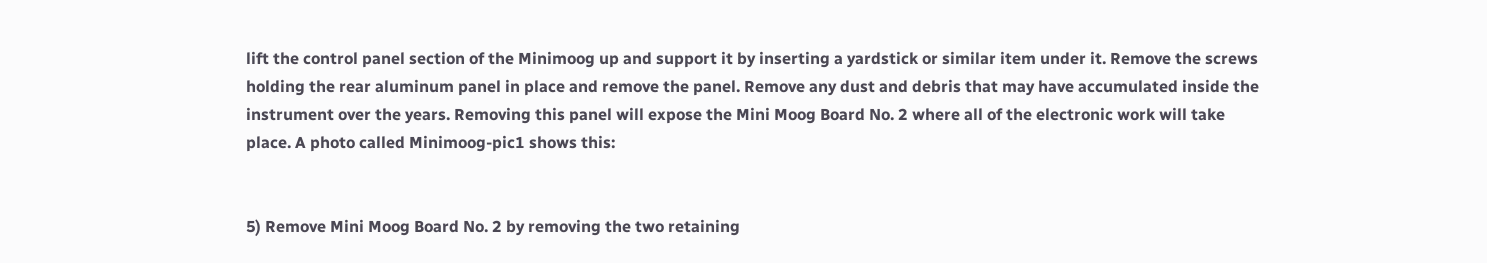lift the control panel section of the Minimoog up and support it by inserting a yardstick or similar item under it. Remove the screws holding the rear aluminum panel in place and remove the panel. Remove any dust and debris that may have accumulated inside the instrument over the years. Removing this panel will expose the Mini Moog Board No. 2 where all of the electronic work will take place. A photo called Minimoog-pic1 shows this:


5) Remove Mini Moog Board No. 2 by removing the two retaining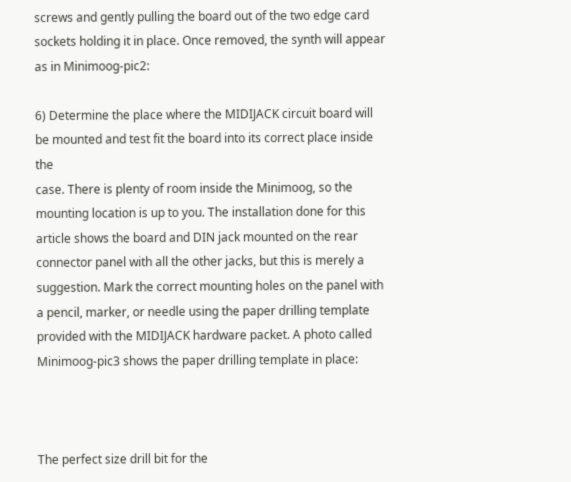screws and gently pulling the board out of the two edge card sockets holding it in place. Once removed, the synth will appear as in Minimoog-pic2:

6) Determine the place where the MIDIJACK circuit board will be mounted and test fit the board into its correct place inside the
case. There is plenty of room inside the Minimoog, so the mounting location is up to you. The installation done for this article shows the board and DIN jack mounted on the rear connector panel with all the other jacks, but this is merely a suggestion. Mark the correct mounting holes on the panel with a pencil, marker, or needle using the paper drilling template provided with the MIDIJACK hardware packet. A photo called Minimoog-pic3 shows the paper drilling template in place:



The perfect size drill bit for the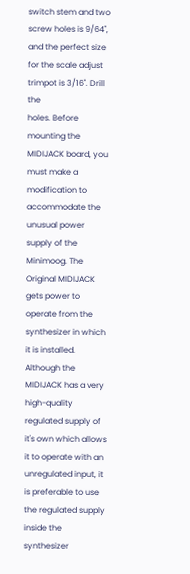switch stem and two screw holes is 9/64", and the perfect size for the scale adjust trimpot is 3/16". Drill the
holes. Before mounting the MIDIJACK board, you must make a modification to accommodate the unusual power supply of the Minimoog. The Original MIDIJACK gets power to operate from the synthesizer in which it is installed. Although the MIDIJACK has a very high-quality regulated supply of it's own which allows it to operate with an unregulated input, it is preferable to use the regulated supply inside the synthesizer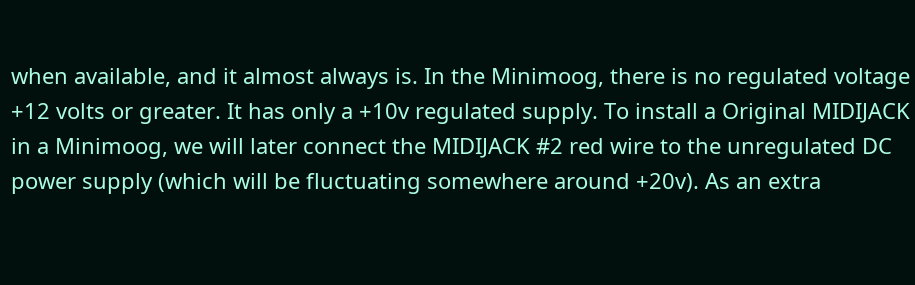when available, and it almost always is. In the Minimoog, there is no regulated voltage +12 volts or greater. It has only a +10v regulated supply. To install a Original MIDIJACK in a Minimoog, we will later connect the MIDIJACK #2 red wire to the unregulated DC power supply (which will be fluctuating somewhere around +20v). As an extra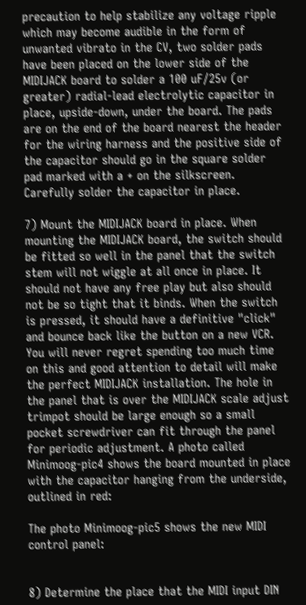precaution to help stabilize any voltage ripple which may become audible in the form of unwanted vibrato in the CV, two solder pads have been placed on the lower side of the MIDIJACK board to solder a 100 uF/25v (or greater) radial-lead electrolytic capacitor in place, upside-down, under the board. The pads are on the end of the board nearest the header for the wiring harness and the positive side of the capacitor should go in the square solder pad marked with a + on the silkscreen. Carefully solder the capacitor in place.

7) Mount the MIDIJACK board in place. When mounting the MIDIJACK board, the switch should be fitted so well in the panel that the switch
stem will not wiggle at all once in place. It should not have any free play but also should not be so tight that it binds. When the switch is pressed, it should have a definitive "click" and bounce back like the button on a new VCR. You will never regret spending too much time on this and good attention to detail will make the perfect MIDIJACK installation. The hole in the panel that is over the MIDIJACK scale adjust trimpot should be large enough so a small pocket screwdriver can fit through the panel for periodic adjustment. A photo called Minimoog-pic4 shows the board mounted in place with the capacitor hanging from the underside, outlined in red:

The photo Minimoog-pic5 shows the new MIDI control panel:


8) Determine the place that the MIDI input DIN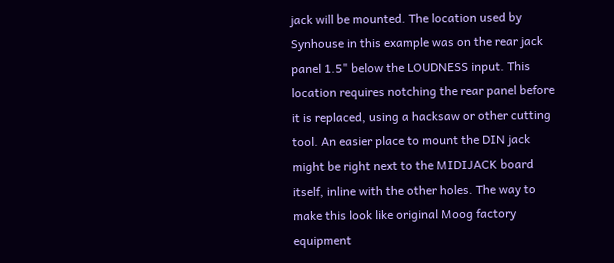jack will be mounted. The location used by Synhouse in this example was on the rear jack panel 1.5" below the LOUDNESS input. This location requires notching the rear panel before it is replaced, using a hacksaw or other cutting tool. An easier place to mount the DIN jack might be right next to the MIDIJACK board itself, inline with the other holes. The way to make this look like original Moog factory equipment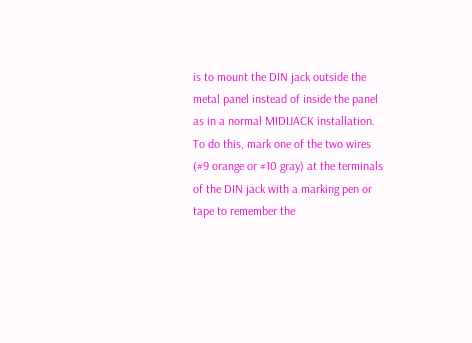is to mount the DIN jack outside the metal panel instead of inside the panel as in a normal MIDIJACK installation. To do this, mark one of the two wires (#9 orange or #10 gray) at the terminals of the DIN jack with a marking pen or tape to remember the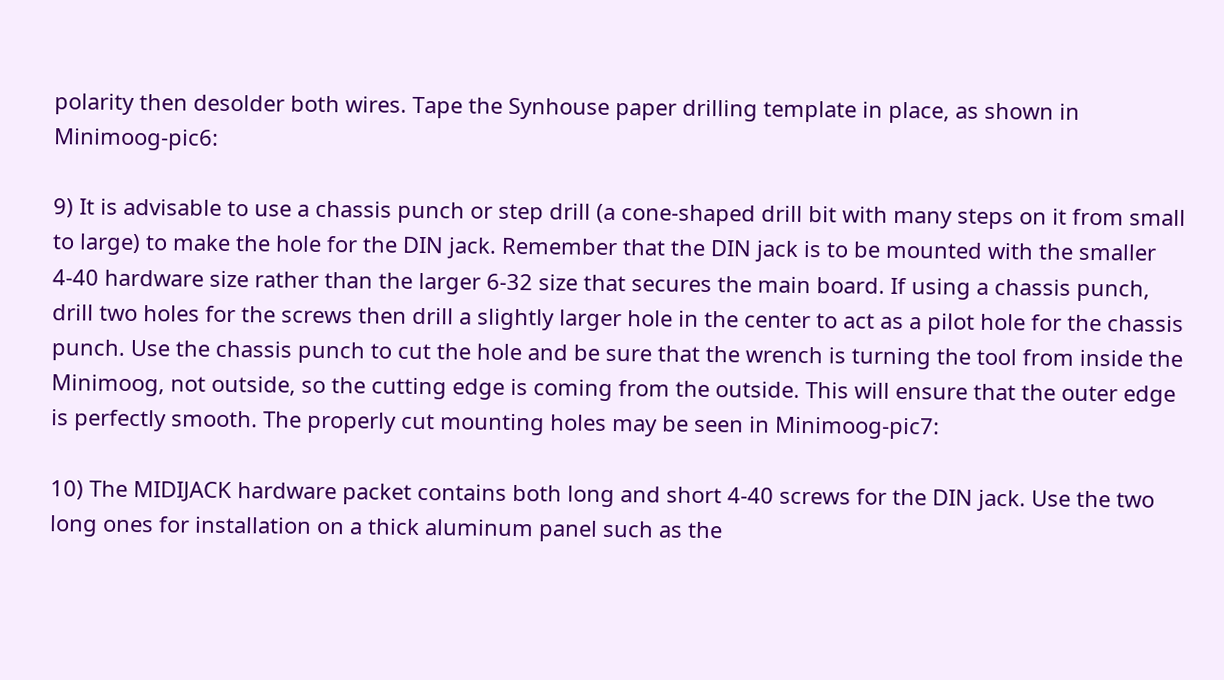polarity then desolder both wires. Tape the Synhouse paper drilling template in place, as shown in Minimoog-pic6:

9) It is advisable to use a chassis punch or step drill (a cone-shaped drill bit with many steps on it from small to large) to make the hole for the DIN jack. Remember that the DIN jack is to be mounted with the smaller 4-40 hardware size rather than the larger 6-32 size that secures the main board. If using a chassis punch, drill two holes for the screws then drill a slightly larger hole in the center to act as a pilot hole for the chassis punch. Use the chassis punch to cut the hole and be sure that the wrench is turning the tool from inside the Minimoog, not outside, so the cutting edge is coming from the outside. This will ensure that the outer edge is perfectly smooth. The properly cut mounting holes may be seen in Minimoog-pic7:

10) The MIDIJACK hardware packet contains both long and short 4-40 screws for the DIN jack. Use the two long ones for installation on a thick aluminum panel such as the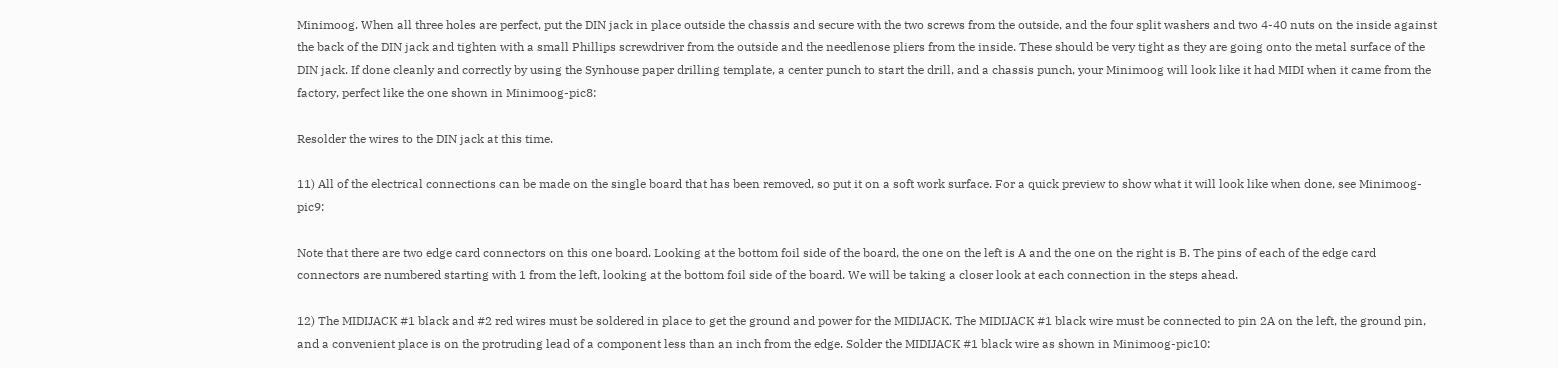Minimoog. When all three holes are perfect, put the DIN jack in place outside the chassis and secure with the two screws from the outside, and the four split washers and two 4-40 nuts on the inside against the back of the DIN jack and tighten with a small Phillips screwdriver from the outside and the needlenose pliers from the inside. These should be very tight as they are going onto the metal surface of the DIN jack. If done cleanly and correctly by using the Synhouse paper drilling template, a center punch to start the drill, and a chassis punch, your Minimoog will look like it had MIDI when it came from the factory, perfect like the one shown in Minimoog-pic8:

Resolder the wires to the DIN jack at this time.

11) All of the electrical connections can be made on the single board that has been removed, so put it on a soft work surface. For a quick preview to show what it will look like when done, see Minimoog-pic9:

Note that there are two edge card connectors on this one board. Looking at the bottom foil side of the board, the one on the left is A and the one on the right is B. The pins of each of the edge card connectors are numbered starting with 1 from the left, looking at the bottom foil side of the board. We will be taking a closer look at each connection in the steps ahead.

12) The MIDIJACK #1 black and #2 red wires must be soldered in place to get the ground and power for the MIDIJACK. The MIDIJACK #1 black wire must be connected to pin 2A on the left, the ground pin, and a convenient place is on the protruding lead of a component less than an inch from the edge. Solder the MIDIJACK #1 black wire as shown in Minimoog-pic10: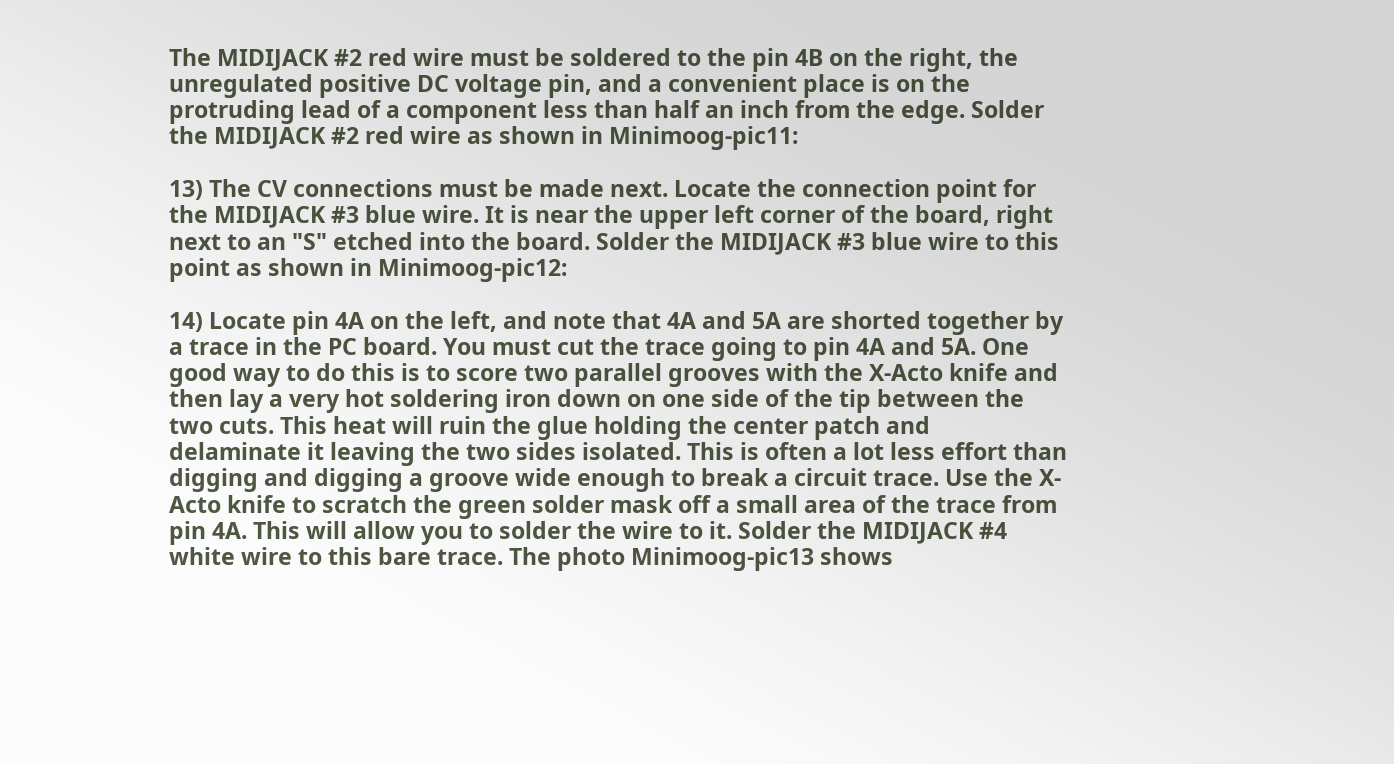The MIDIJACK #2 red wire must be soldered to the pin 4B on the right, the unregulated positive DC voltage pin, and a convenient place is on the protruding lead of a component less than half an inch from the edge. Solder the MIDIJACK #2 red wire as shown in Minimoog-pic11:

13) The CV connections must be made next. Locate the connection point for the MIDIJACK #3 blue wire. It is near the upper left corner of the board, right next to an "S" etched into the board. Solder the MIDIJACK #3 blue wire to this point as shown in Minimoog-pic12:

14) Locate pin 4A on the left, and note that 4A and 5A are shorted together by a trace in the PC board. You must cut the trace going to pin 4A and 5A. One good way to do this is to score two parallel grooves with the X-Acto knife and then lay a very hot soldering iron down on one side of the tip between the two cuts. This heat will ruin the glue holding the center patch and delaminate it leaving the two sides isolated. This is often a lot less effort than digging and digging a groove wide enough to break a circuit trace. Use the X-Acto knife to scratch the green solder mask off a small area of the trace from pin 4A. This will allow you to solder the wire to it. Solder the MIDIJACK #4 white wire to this bare trace. The photo Minimoog-pic13 shows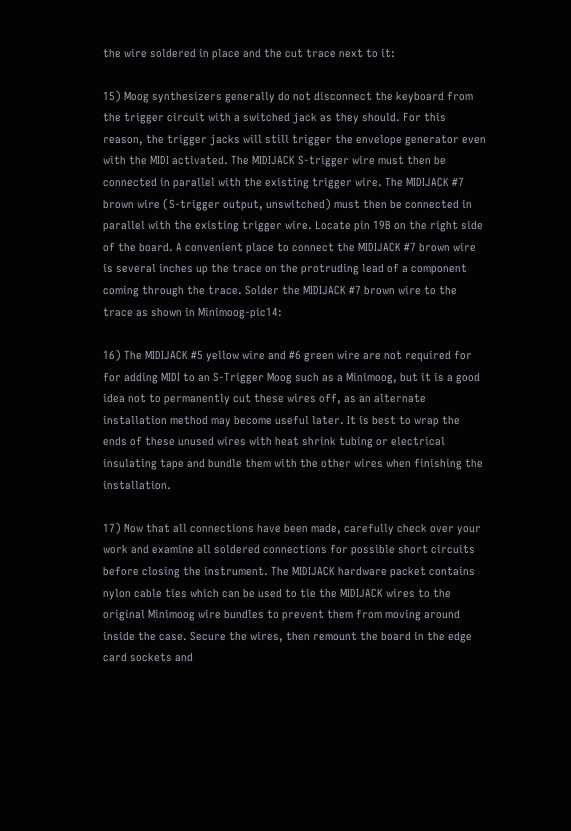the wire soldered in place and the cut trace next to it:

15) Moog synthesizers generally do not disconnect the keyboard from the trigger circuit with a switched jack as they should. For this reason, the trigger jacks will still trigger the envelope generator even with the MIDI activated. The MIDIJACK S-trigger wire must then be connected in parallel with the existing trigger wire. The MIDIJACK #7 brown wire (S-trigger output, unswitched) must then be connected in parallel with the existing trigger wire. Locate pin 19B on the right side of the board. A convenient place to connect the MIDIJACK #7 brown wire is several inches up the trace on the protruding lead of a component coming through the trace. Solder the MIDIJACK #7 brown wire to the trace as shown in Minimoog-pic14:

16) The MIDIJACK #5 yellow wire and #6 green wire are not required for for adding MIDI to an S-Trigger Moog such as a Minimoog, but it is a good idea not to permanently cut these wires off, as an alternate installation method may become useful later. It is best to wrap the ends of these unused wires with heat shrink tubing or electrical insulating tape and bundle them with the other wires when finishing the installation.

17) Now that all connections have been made, carefully check over your work and examine all soldered connections for possible short circuits before closing the instrument. The MIDIJACK hardware packet contains nylon cable ties which can be used to tie the MIDIJACK wires to the original Minimoog wire bundles to prevent them from moving around inside the case. Secure the wires, then remount the board in the edge card sockets and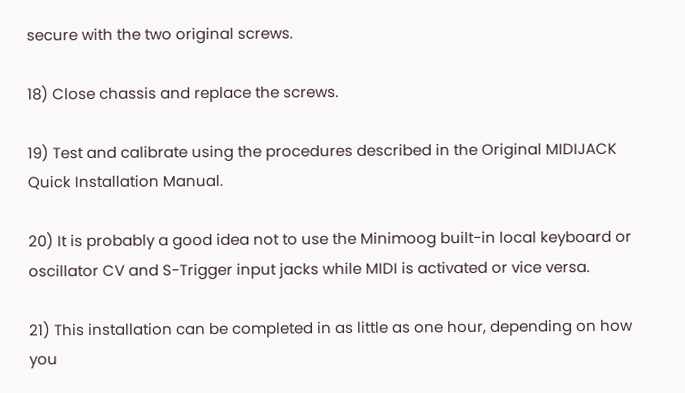secure with the two original screws.

18) Close chassis and replace the screws.

19) Test and calibrate using the procedures described in the Original MIDIJACK Quick Installation Manual.

20) It is probably a good idea not to use the Minimoog built-in local keyboard or oscillator CV and S-Trigger input jacks while MIDI is activated or vice versa.

21) This installation can be completed in as little as one hour, depending on how you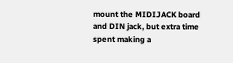mount the MIDIJACK board and DIN jack, but extra time spent making a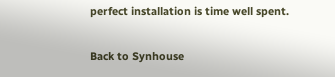perfect installation is time well spent.

Back to Synhouse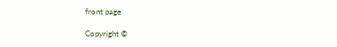front page

Copyright ©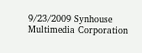9/23/2009 Synhouse Multimedia Corporation